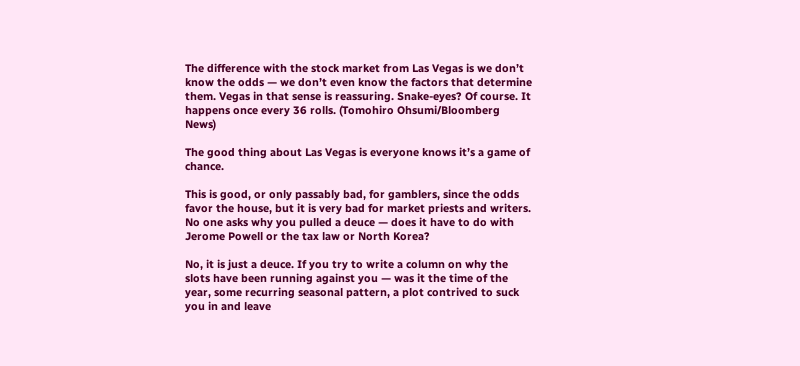The difference with the stock market from Las Vegas is we don’t know the odds — we don’t even know the factors that determine them. Vegas in that sense is reassuring. Snake-eyes? Of course. It happens once every 36 rolls. (Tomohiro Ohsumi/Bloomberg News)

The good thing about Las Vegas is everyone knows it’s a game of chance.

This is good, or only passably bad, for gamblers, since the odds favor the house, but it is very bad for market priests and writers. No one asks why you pulled a deuce — does it have to do with Jerome Powell or the tax law or North Korea?

No, it is just a deuce. If you try to write a column on why the slots have been running against you — was it the time of the year, some recurring seasonal pattern, a plot contrived to suck you in and leave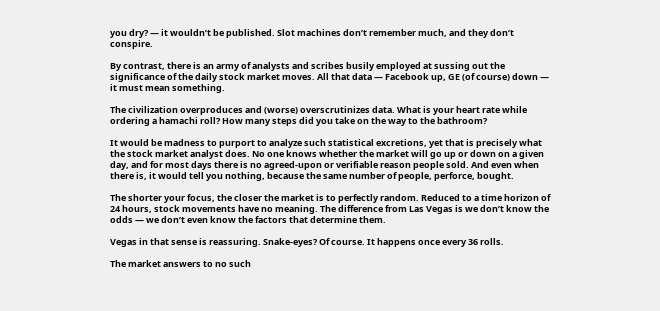you dry? — it wouldn’t be published. Slot machines don’t remember much, and they don’t conspire.

By contrast, there is an army of analysts and scribes busily employed at sussing out the significance of the daily stock market moves. All that data — Facebook up, GE (of course) down — it must mean something.

The civilization overproduces and (worse) overscrutinizes data. What is your heart rate while ordering a hamachi roll? How many steps did you take on the way to the bathroom?

It would be madness to purport to analyze such statistical excretions, yet that is precisely what the stock market analyst does. No one knows whether the market will go up or down on a given day, and for most days there is no agreed-upon or verifiable reason people sold. And even when there is, it would tell you nothing, because the same number of people, perforce, bought.

The shorter your focus, the closer the market is to perfectly random. Reduced to a time horizon of 24 hours, stock movements have no meaning. The difference from Las Vegas is we don’t know the odds — we don’t even know the factors that determine them.

Vegas in that sense is reassuring. Snake-eyes? Of course. It happens once every 36 rolls.

The market answers to no such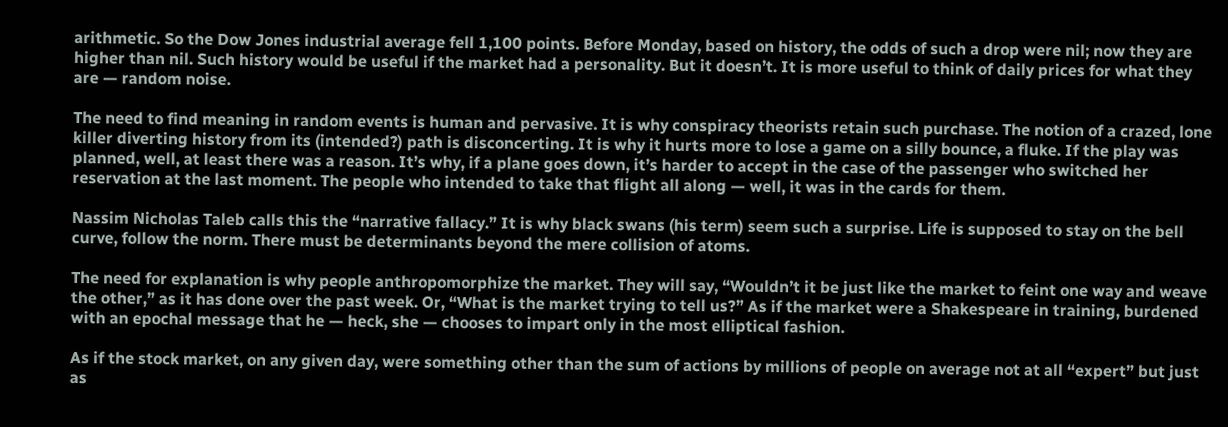arithmetic. So the Dow Jones industrial average fell 1,100 points. Before Monday, based on history, the odds of such a drop were nil; now they are higher than nil. Such history would be useful if the market had a personality. But it doesn’t. It is more useful to think of daily prices for what they are — random noise.

The need to find meaning in random events is human and pervasive. It is why conspiracy theorists retain such purchase. The notion of a crazed, lone killer diverting history from its (intended?) path is disconcerting. It is why it hurts more to lose a game on a silly bounce, a fluke. If the play was planned, well, at least there was a reason. It’s why, if a plane goes down, it’s harder to accept in the case of the passenger who switched her reservation at the last moment. The people who intended to take that flight all along — well, it was in the cards for them.

Nassim Nicholas Taleb calls this the “narrative fallacy.” It is why black swans (his term) seem such a surprise. Life is supposed to stay on the bell curve, follow the norm. There must be determinants beyond the mere collision of atoms.

The need for explanation is why people anthropomorphize the market. They will say, “Wouldn’t it be just like the market to feint one way and weave the other,” as it has done over the past week. Or, “What is the market trying to tell us?” As if the market were a Shakespeare in training, burdened with an epochal message that he — heck, she — chooses to impart only in the most elliptical fashion.

As if the stock market, on any given day, were something other than the sum of actions by millions of people on average not at all “expert” but just as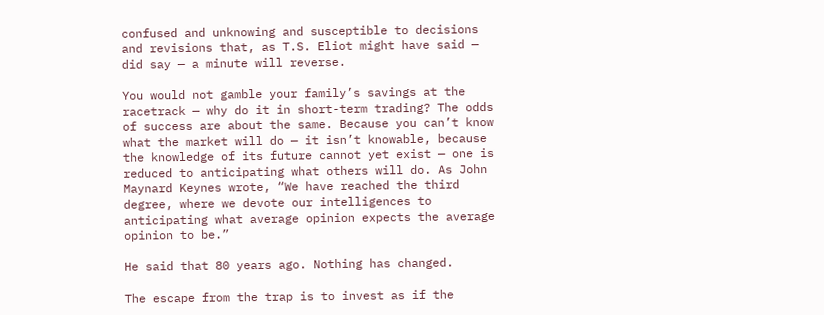confused and unknowing and susceptible to decisions and revisions that, as T.S. Eliot might have said — did say — a minute will reverse.

You would not gamble your family’s savings at the racetrack — why do it in short-term trading? The odds of success are about the same. Because you can’t know what the market will do — it isn’t knowable, because the knowledge of its future cannot yet exist — one is reduced to anticipating what others will do. As John Maynard Keynes wrote, “We have reached the third degree, where we devote our intelligences to anticipating what average opinion expects the average opinion to be.”

He said that 80 years ago. Nothing has changed.

The escape from the trap is to invest as if the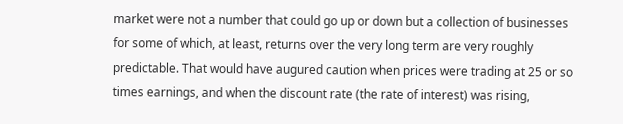market were not a number that could go up or down but a collection of businesses for some of which, at least, returns over the very long term are very roughly predictable. That would have augured caution when prices were trading at 25 or so times earnings, and when the discount rate (the rate of interest) was rising,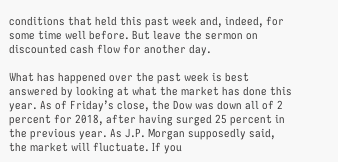conditions that held this past week and, indeed, for some time well before. But leave the sermon on discounted cash flow for another day.

What has happened over the past week is best answered by looking at what the market has done this year. As of Friday’s close, the Dow was down all of 2 percent for 2018, after having surged 25 percent in the previous year. As J.P. Morgan supposedly said, the market will fluctuate. If you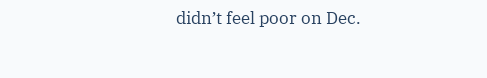didn’t feel poor on Dec.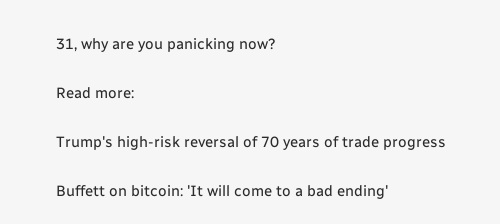31, why are you panicking now?

Read more:

Trump's high-risk reversal of 70 years of trade progress

Buffett on bitcoin: 'It will come to a bad ending'